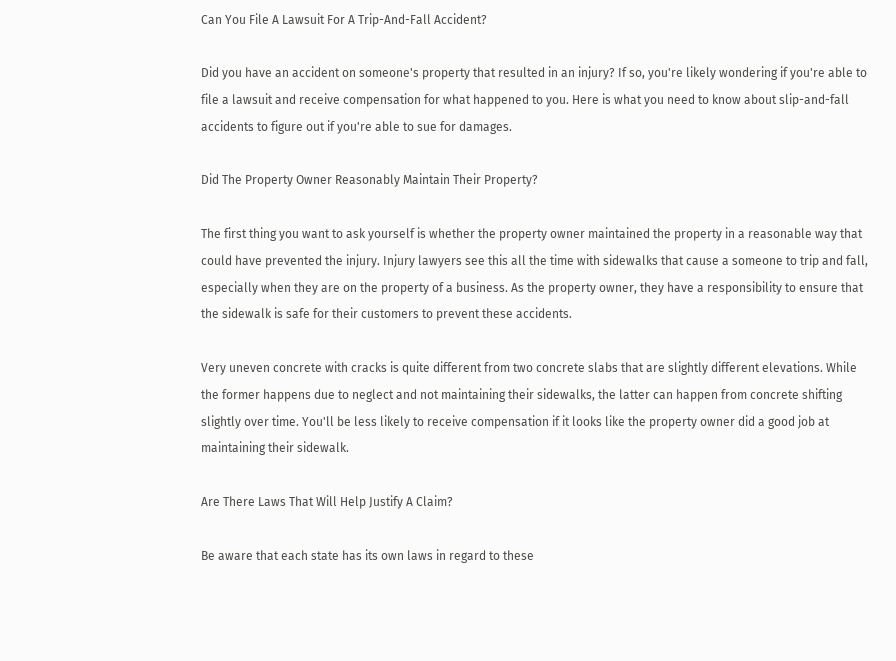Can You File A Lawsuit For A Trip-And-Fall Accident?

Did you have an accident on someone's property that resulted in an injury? If so, you're likely wondering if you're able to file a lawsuit and receive compensation for what happened to you. Here is what you need to know about slip-and-fall accidents to figure out if you're able to sue for damages.

Did The Property Owner Reasonably Maintain Their Property?

The first thing you want to ask yourself is whether the property owner maintained the property in a reasonable way that could have prevented the injury. Injury lawyers see this all the time with sidewalks that cause a someone to trip and fall, especially when they are on the property of a business. As the property owner, they have a responsibility to ensure that the sidewalk is safe for their customers to prevent these accidents.

Very uneven concrete with cracks is quite different from two concrete slabs that are slightly different elevations. While the former happens due to neglect and not maintaining their sidewalks, the latter can happen from concrete shifting slightly over time. You'll be less likely to receive compensation if it looks like the property owner did a good job at maintaining their sidewalk.

Are There Laws That Will Help Justify A Claim?

Be aware that each state has its own laws in regard to these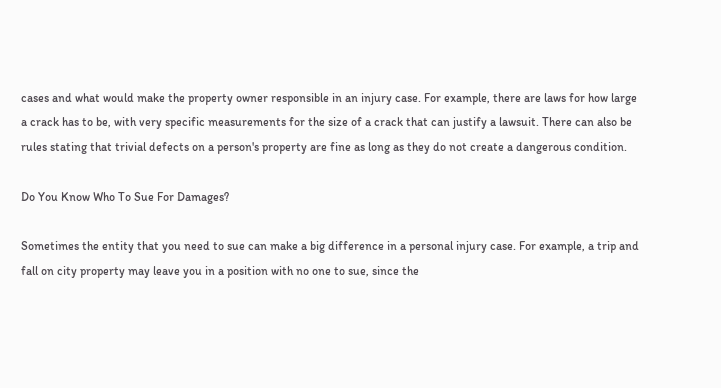cases and what would make the property owner responsible in an injury case. For example, there are laws for how large a crack has to be, with very specific measurements for the size of a crack that can justify a lawsuit. There can also be rules stating that trivial defects on a person's property are fine as long as they do not create a dangerous condition.

Do You Know Who To Sue For Damages?

Sometimes the entity that you need to sue can make a big difference in a personal injury case. For example, a trip and fall on city property may leave you in a position with no one to sue, since the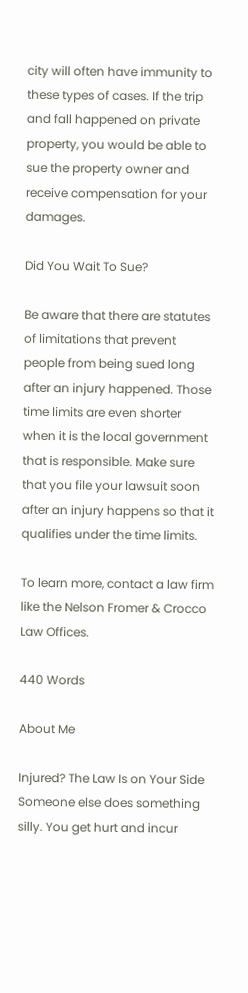city will often have immunity to these types of cases. If the trip and fall happened on private property, you would be able to sue the property owner and receive compensation for your damages.

Did You Wait To Sue?

Be aware that there are statutes of limitations that prevent people from being sued long after an injury happened. Those time limits are even shorter when it is the local government that is responsible. Make sure that you file your lawsuit soon after an injury happens so that it qualifies under the time limits.

To learn more, contact a law firm like the Nelson Fromer & Crocco Law Offices.

440 Words

About Me

Injured? The Law Is on Your Side Someone else does something silly. You get hurt and incur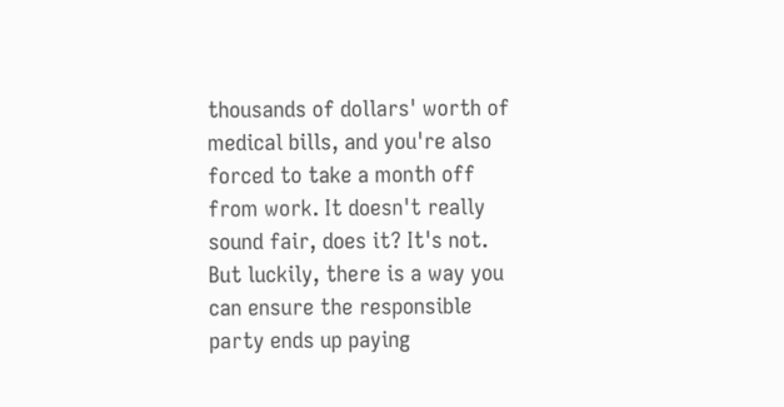thousands of dollars' worth of medical bills, and you're also forced to take a month off from work. It doesn't really sound fair, does it? It's not. But luckily, there is a way you can ensure the responsible party ends up paying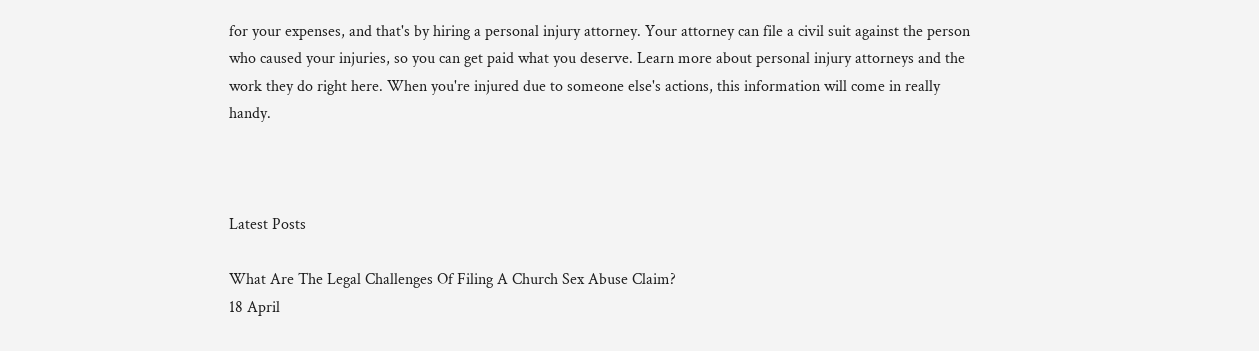for your expenses, and that's by hiring a personal injury attorney. Your attorney can file a civil suit against the person who caused your injuries, so you can get paid what you deserve. Learn more about personal injury attorneys and the work they do right here. When you're injured due to someone else's actions, this information will come in really handy.



Latest Posts

What Are The Legal Challenges Of Filing A Church Sex Abuse Claim?
18 April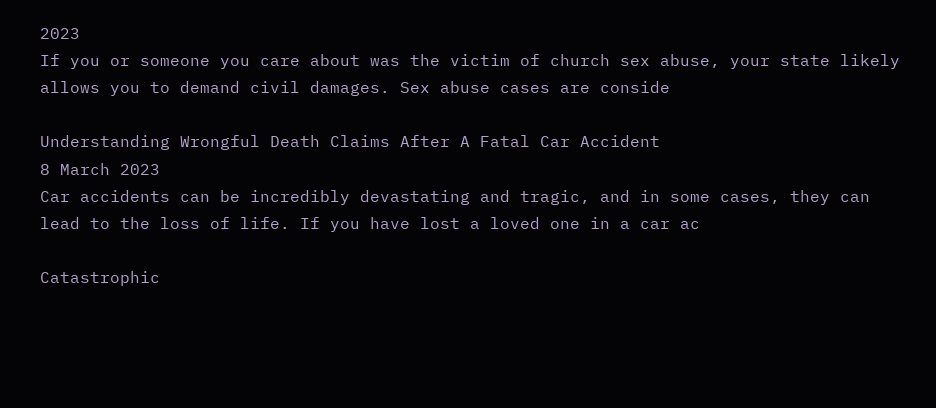2023
If you or someone you care about was the victim of church sex abuse, your state likely allows you to demand civil damages. Sex abuse cases are conside

Understanding Wrongful Death Claims After A Fatal Car Accident
8 March 2023
Car accidents can be incredibly devastating and tragic, and in some cases, they can lead to the loss of life. If you have lost a loved one in a car ac

Catastrophic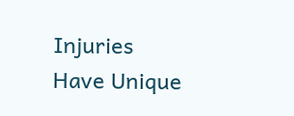Injuries Have Unique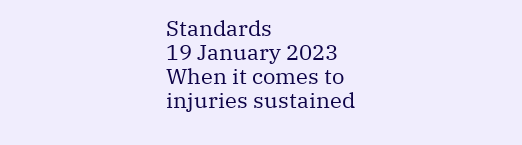Standards
19 January 2023
When it comes to injuries sustained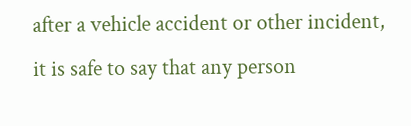after a vehicle accident or other incident, it is safe to say that any person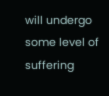will undergo some level of suffering